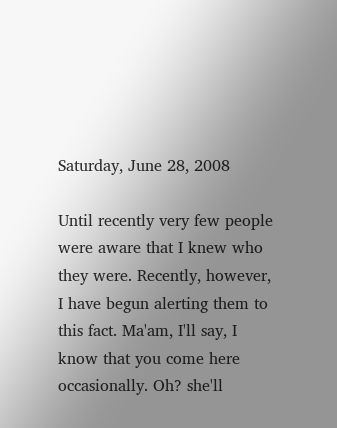Saturday, June 28, 2008

Until recently very few people were aware that I knew who they were. Recently, however, I have begun alerting them to this fact. Ma'am, I'll say, I know that you come here occasionally. Oh? she'll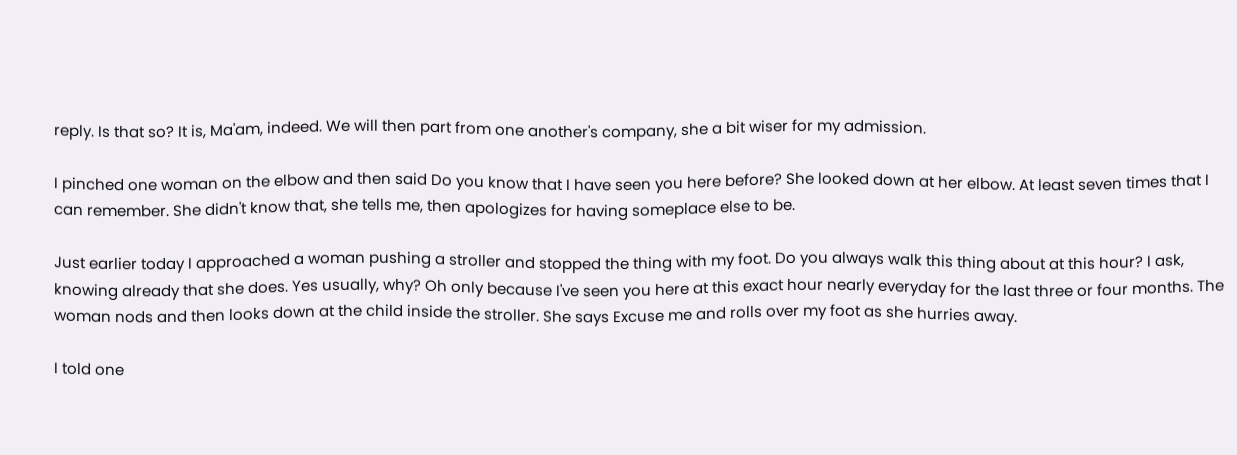reply. Is that so? It is, Ma'am, indeed. We will then part from one another's company, she a bit wiser for my admission.

I pinched one woman on the elbow and then said Do you know that I have seen you here before? She looked down at her elbow. At least seven times that I can remember. She didn't know that, she tells me, then apologizes for having someplace else to be.

Just earlier today I approached a woman pushing a stroller and stopped the thing with my foot. Do you always walk this thing about at this hour? I ask, knowing already that she does. Yes usually, why? Oh only because I've seen you here at this exact hour nearly everyday for the last three or four months. The woman nods and then looks down at the child inside the stroller. She says Excuse me and rolls over my foot as she hurries away.

I told one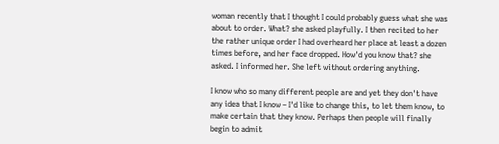woman recently that I thought I could probably guess what she was about to order. What? she asked playfully. I then recited to her the rather unique order I had overheard her place at least a dozen times before, and her face dropped. How'd you know that? she asked. I informed her. She left without ordering anything.

I know who so many different people are and yet they don't have any idea that I know – I'd like to change this, to let them know, to make certain that they know. Perhaps then people will finally begin to admit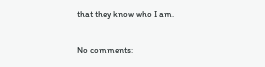that they know who I am.

No comments: